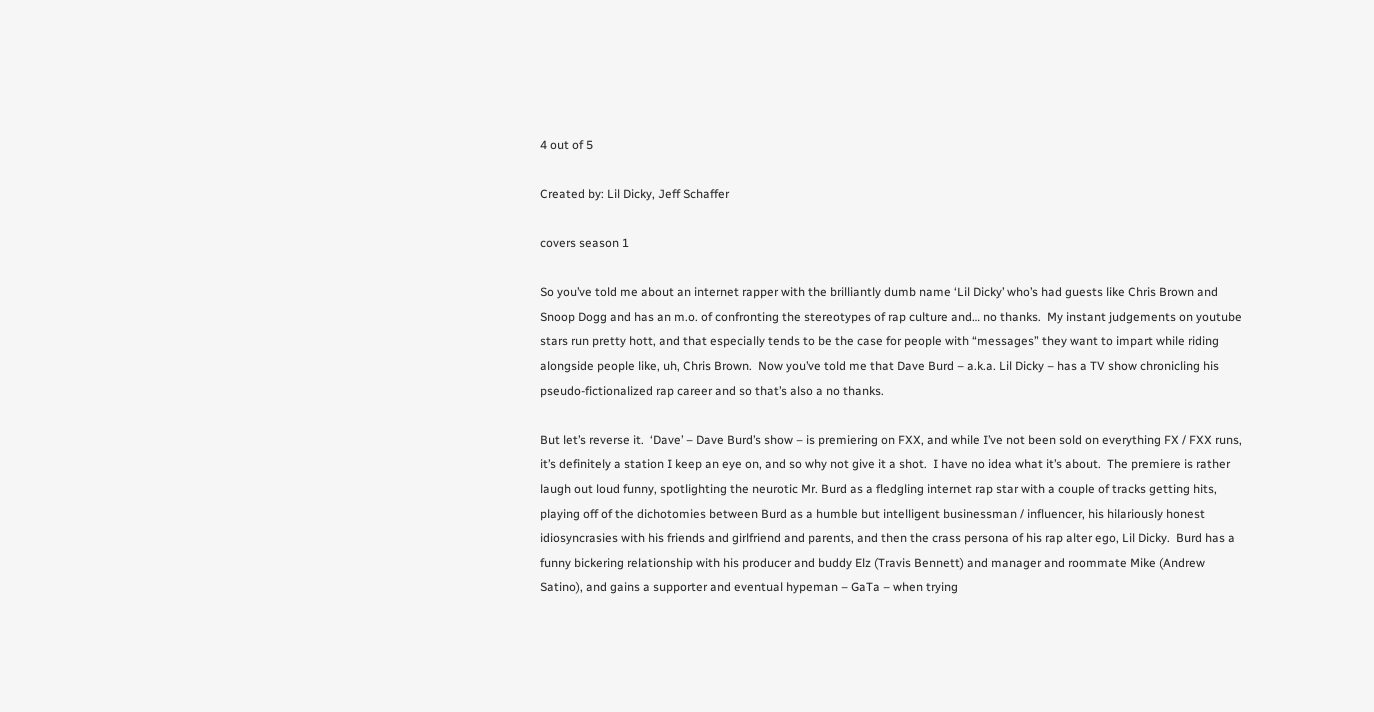4 out of 5

Created by: Lil Dicky, Jeff Schaffer

covers season 1

So you’ve told me about an internet rapper with the brilliantly dumb name ‘Lil Dicky’ who’s had guests like Chris Brown and Snoop Dogg and has an m.o. of confronting the stereotypes of rap culture and… no thanks.  My instant judgements on youtube stars run pretty hott, and that especially tends to be the case for people with “messages” they want to impart while riding alongside people like, uh, Chris Brown.  Now you’ve told me that Dave Burd – a.k.a. Lil Dicky – has a TV show chronicling his pseudo-fictionalized rap career and so that’s also a no thanks.

But let’s reverse it.  ‘Dave’ – Dave Burd’s show – is premiering on FXX, and while I’ve not been sold on everything FX / FXX runs, it’s definitely a station I keep an eye on, and so why not give it a shot.  I have no idea what it’s about.  The premiere is rather laugh out loud funny, spotlighting the neurotic Mr. Burd as a fledgling internet rap star with a couple of tracks getting hits, playing off of the dichotomies between Burd as a humble but intelligent businessman / influencer, his hilariously honest idiosyncrasies with his friends and girlfriend and parents, and then the crass persona of his rap alter ego, Lil Dicky.  Burd has a funny bickering relationship with his producer and buddy Elz (Travis Bennett) and manager and roommate Mike (Andrew Satino), and gains a supporter and eventual hypeman – GaTa – when trying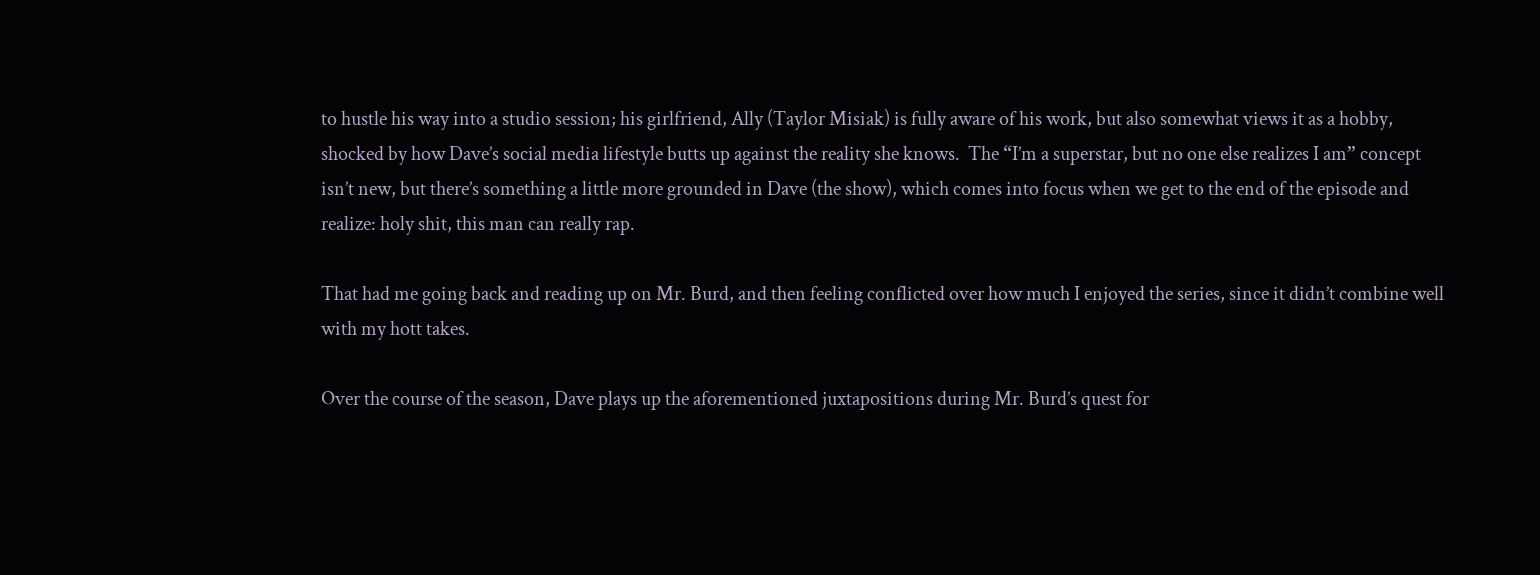to hustle his way into a studio session; his girlfriend, Ally (Taylor Misiak) is fully aware of his work, but also somewhat views it as a hobby, shocked by how Dave’s social media lifestyle butts up against the reality she knows.  The “I’m a superstar, but no one else realizes I am” concept isn’t new, but there’s something a little more grounded in Dave (the show), which comes into focus when we get to the end of the episode and realize: holy shit, this man can really rap.

That had me going back and reading up on Mr. Burd, and then feeling conflicted over how much I enjoyed the series, since it didn’t combine well with my hott takes.

Over the course of the season, Dave plays up the aforementioned juxtapositions during Mr. Burd’s quest for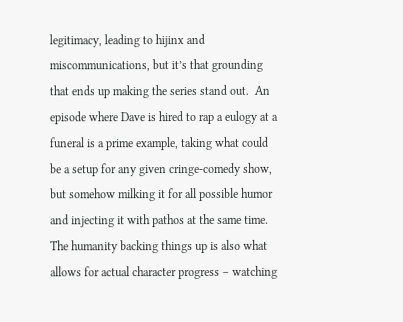legitimacy, leading to hijinx and miscommunications, but it’s that grounding that ends up making the series stand out.  An episode where Dave is hired to rap a eulogy at a funeral is a prime example, taking what could be a setup for any given cringe-comedy show, but somehow milking it for all possible humor and injecting it with pathos at the same time.  The humanity backing things up is also what allows for actual character progress – watching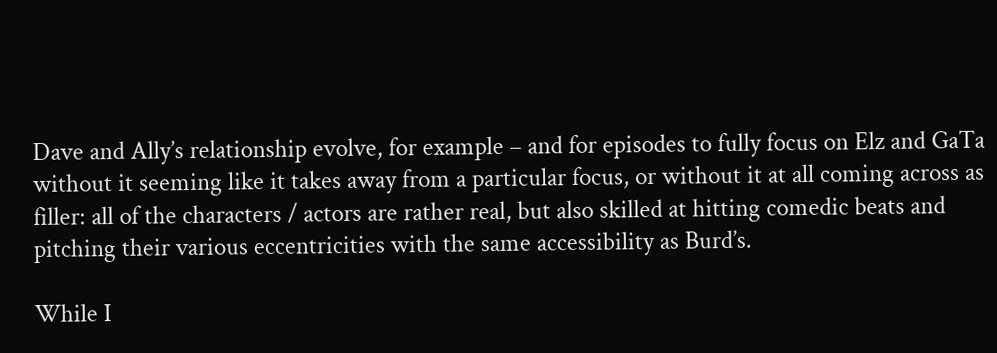Dave and Ally’s relationship evolve, for example – and for episodes to fully focus on Elz and GaTa without it seeming like it takes away from a particular focus, or without it at all coming across as filler: all of the characters / actors are rather real, but also skilled at hitting comedic beats and pitching their various eccentricities with the same accessibility as Burd’s.

While I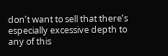don’t want to sell that there’s especially excessive depth to any of this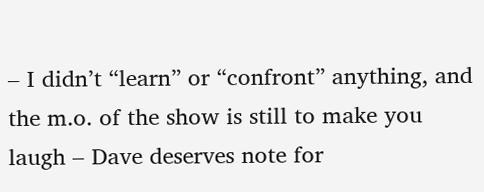– I didn’t “learn” or “confront” anything, and the m.o. of the show is still to make you laugh – Dave deserves note for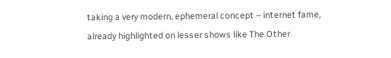taking a very modern, ephemeral concept – internet fame, already highlighted on lesser shows like The Other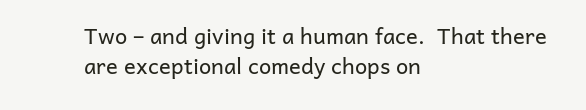Two – and giving it a human face.  That there are exceptional comedy chops on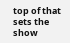top of that sets the show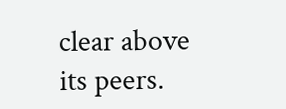clear above its peers.